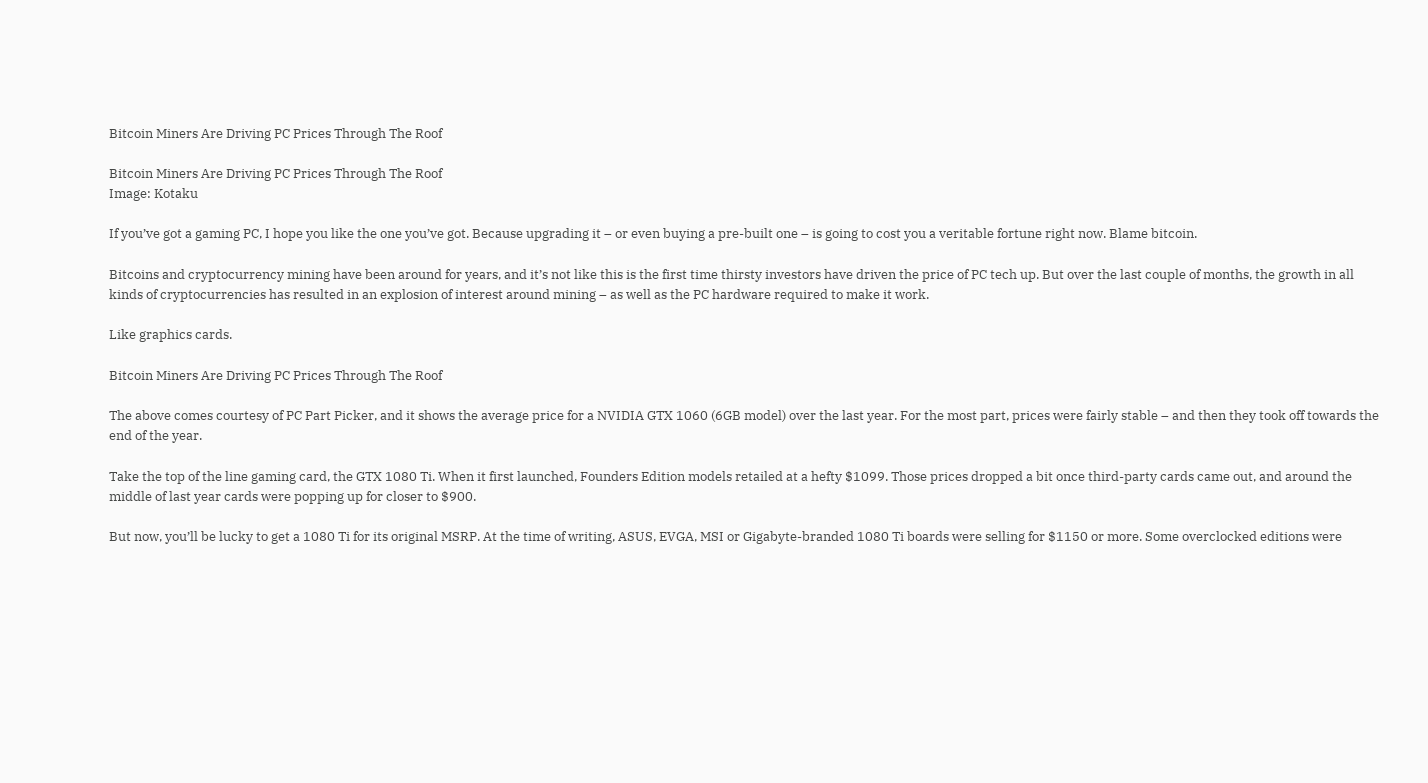Bitcoin Miners Are Driving PC Prices Through The Roof

Bitcoin Miners Are Driving PC Prices Through The Roof
Image: Kotaku

If you’ve got a gaming PC, I hope you like the one you’ve got. Because upgrading it – or even buying a pre-built one – is going to cost you a veritable fortune right now. Blame bitcoin.

Bitcoins and cryptocurrency mining have been around for years, and it’s not like this is the first time thirsty investors have driven the price of PC tech up. But over the last couple of months, the growth in all kinds of cryptocurrencies has resulted in an explosion of interest around mining – as well as the PC hardware required to make it work.

Like graphics cards.

Bitcoin Miners Are Driving PC Prices Through The Roof

The above comes courtesy of PC Part Picker, and it shows the average price for a NVIDIA GTX 1060 (6GB model) over the last year. For the most part, prices were fairly stable – and then they took off towards the end of the year.

Take the top of the line gaming card, the GTX 1080 Ti. When it first launched, Founders Edition models retailed at a hefty $1099. Those prices dropped a bit once third-party cards came out, and around the middle of last year cards were popping up for closer to $900.

But now, you’ll be lucky to get a 1080 Ti for its original MSRP. At the time of writing, ASUS, EVGA, MSI or Gigabyte-branded 1080 Ti boards were selling for $1150 or more. Some overclocked editions were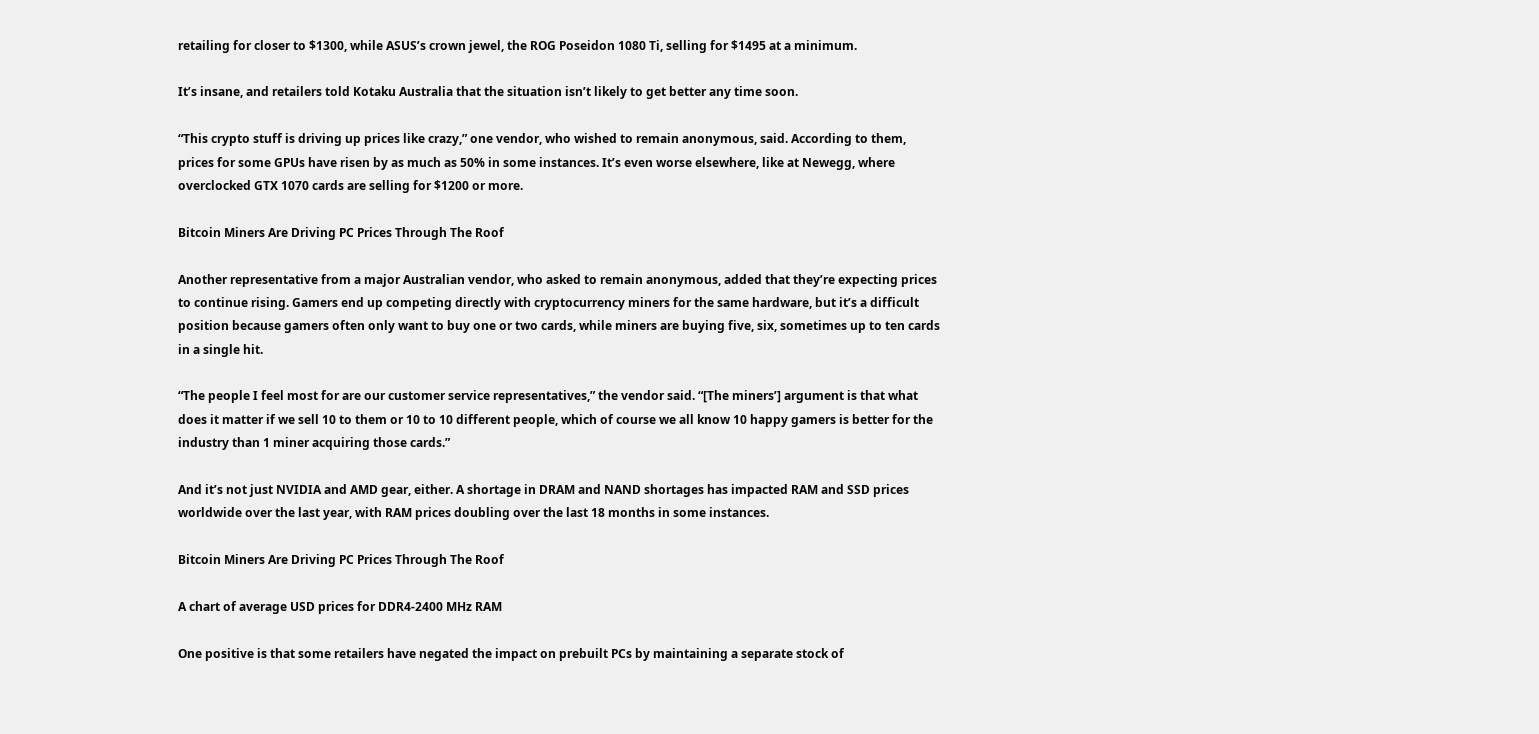retailing for closer to $1300, while ASUS’s crown jewel, the ROG Poseidon 1080 Ti, selling for $1495 at a minimum.

It’s insane, and retailers told Kotaku Australia that the situation isn’t likely to get better any time soon.

“This crypto stuff is driving up prices like crazy,” one vendor, who wished to remain anonymous, said. According to them, prices for some GPUs have risen by as much as 50% in some instances. It’s even worse elsewhere, like at Newegg, where overclocked GTX 1070 cards are selling for $1200 or more.

Bitcoin Miners Are Driving PC Prices Through The Roof

Another representative from a major Australian vendor, who asked to remain anonymous, added that they’re expecting prices to continue rising. Gamers end up competing directly with cryptocurrency miners for the same hardware, but it’s a difficult position because gamers often only want to buy one or two cards, while miners are buying five, six, sometimes up to ten cards in a single hit.

“The people I feel most for are our customer service representatives,” the vendor said. “[The miners’] argument is that what does it matter if we sell 10 to them or 10 to 10 different people, which of course we all know 10 happy gamers is better for the industry than 1 miner acquiring those cards.”

And it’s not just NVIDIA and AMD gear, either. A shortage in DRAM and NAND shortages has impacted RAM and SSD prices worldwide over the last year, with RAM prices doubling over the last 18 months in some instances.

Bitcoin Miners Are Driving PC Prices Through The Roof

A chart of average USD prices for DDR4-2400 MHz RAM

One positive is that some retailers have negated the impact on prebuilt PCs by maintaining a separate stock of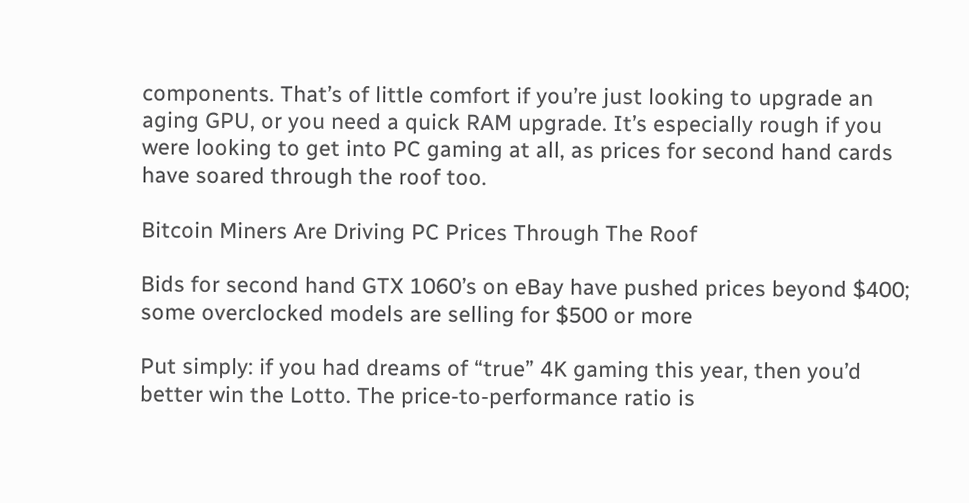components. That’s of little comfort if you’re just looking to upgrade an aging GPU, or you need a quick RAM upgrade. It’s especially rough if you were looking to get into PC gaming at all, as prices for second hand cards have soared through the roof too.

Bitcoin Miners Are Driving PC Prices Through The Roof

Bids for second hand GTX 1060’s on eBay have pushed prices beyond $400; some overclocked models are selling for $500 or more

Put simply: if you had dreams of “true” 4K gaming this year, then you’d better win the Lotto. The price-to-performance ratio is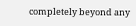completely beyond any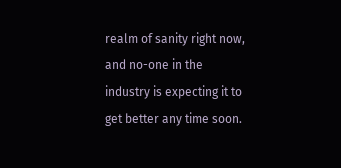realm of sanity right now, and no-one in the industry is expecting it to get better any time soon.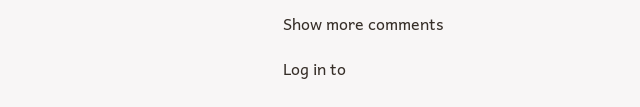Show more comments

Log in to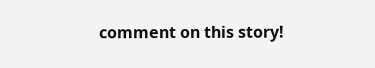comment on this story!